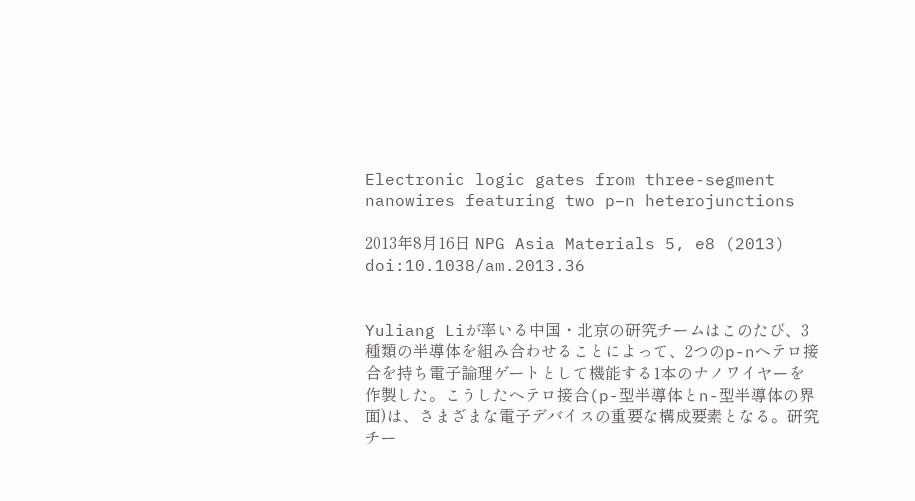Electronic logic gates from three-segment nanowires featuring two p–n heterojunctions

2013年8月16日 NPG Asia Materials 5, e8 (2013) doi:10.1038/am.2013.36


Yuliang Liが率いる中国・北京の研究チームはこのたび、3種類の半導体を組み合わせることによって、2つのp-nヘテロ接合を持ち電子論理ゲートとして機能する1本のナノワイヤーを作製した。こうしたヘテロ接合(p-型半導体とn-型半導体の界面)は、さまざまな電子デバイスの重要な構成要素となる。研究チー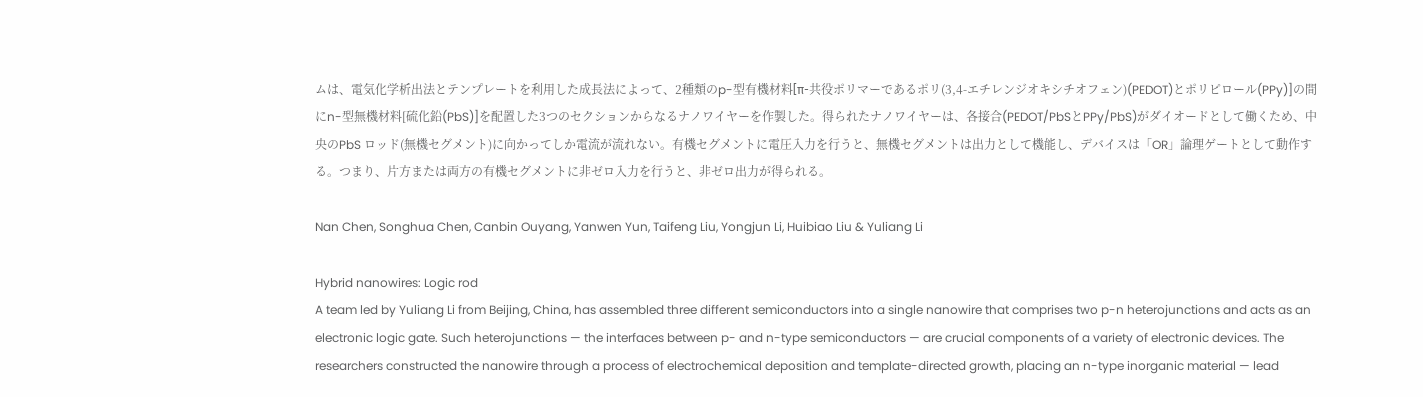ムは、電気化学析出法とテンプレートを利用した成長法によって、2種類のp-型有機材料[π-共役ポリマーであるポリ(3,4-エチレンジオキシチオフェン)(PEDOT)とポリピロール(PPy)]の間にn-型無機材料[硫化鉛(PbS)]を配置した3つのセクションからなるナノワイヤーを作製した。得られたナノワイヤーは、各接合(PEDOT/PbSとPPy/PbS)がダイオードとして働くため、中央のPbS ロッド(無機セグメント)に向かってしか電流が流れない。有機セグメントに電圧入力を行うと、無機セグメントは出力として機能し、デバイスは「OR」論理ゲートとして動作する。つまり、片方または両方の有機セグメントに非ゼロ入力を行うと、非ゼロ出力が得られる。

Nan Chen, Songhua Chen, Canbin Ouyang, Yanwen Yun, Taifeng Liu, Yongjun Li, Huibiao Liu & Yuliang Li

Hybrid nanowires: Logic rod
A team led by Yuliang Li from Beijing, China, has assembled three different semiconductors into a single nanowire that comprises two p-n heterojunctions and acts as an electronic logic gate. Such heterojunctions — the interfaces between p- and n-type semiconductors — are crucial components of a variety of electronic devices. The researchers constructed the nanowire through a process of electrochemical deposition and template-directed growth, placing an n-type inorganic material — lead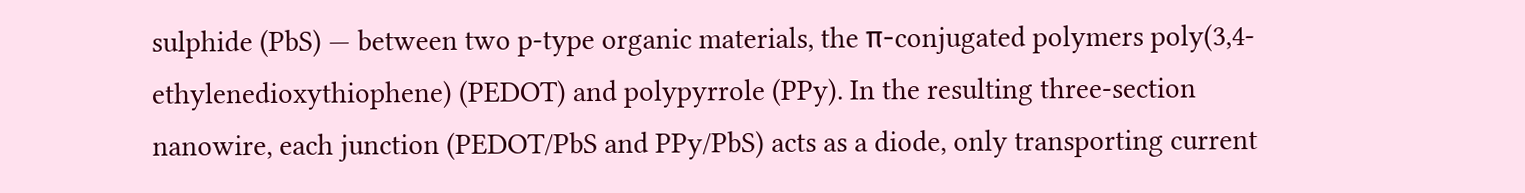sulphide (PbS) — between two p-type organic materials, the π-conjugated polymers poly(3,4-ethylenedioxythiophene) (PEDOT) and polypyrrole (PPy). In the resulting three-section nanowire, each junction (PEDOT/PbS and PPy/PbS) acts as a diode, only transporting current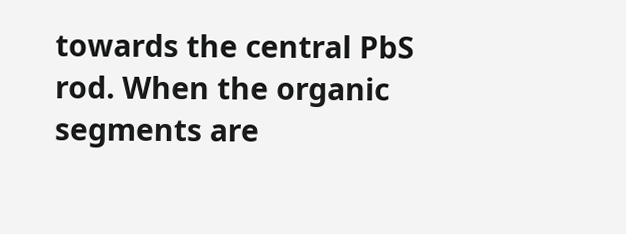towards the central PbS rod. When the organic segments are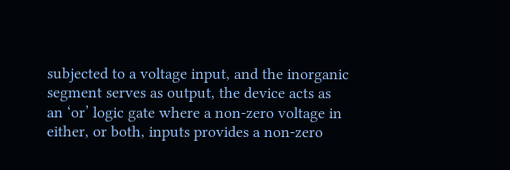subjected to a voltage input, and the inorganic segment serves as output, the device acts as an ‘or’ logic gate where a non-zero voltage in either, or both, inputs provides a non-zero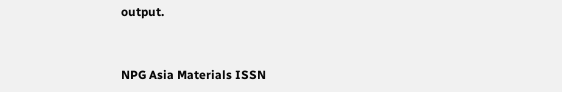output.


NPG Asia Materials ISSN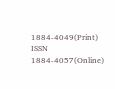1884-4049(Print) ISSN 1884-4057(Online)